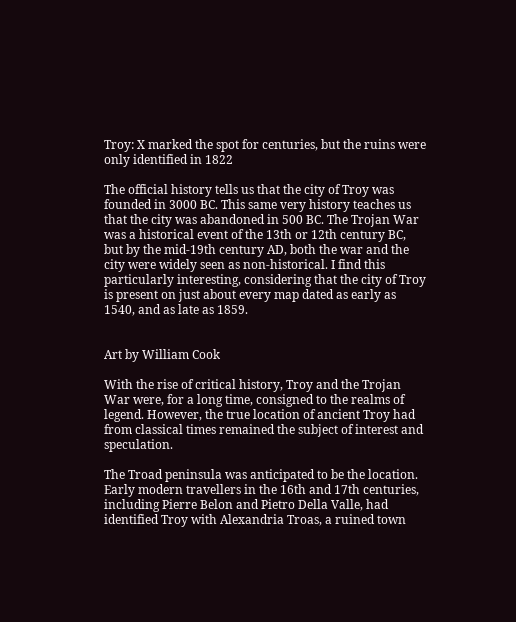Troy: X marked the spot for centuries, but the ruins were only identified in 1822

The official history tells us that the city of Troy was founded in 3000 BC. This same very history teaches us that the city was abandoned in 500 BC. The Trojan War was a historical event of the 13th or 12th century BC, but by the mid-19th century AD, both the war and the city were widely seen as non-historical. I find this particularly interesting, considering that the city of Troy is present on just about every map dated as early as 1540, and as late as 1859.


Art by William Cook

With the rise of critical history, Troy and the Trojan War were, for a long time, consigned to the realms of legend. However, the true location of ancient Troy had from classical times remained the subject of interest and speculation.

The Troad peninsula was anticipated to be the location. Early modern travellers in the 16th and 17th centuries, including Pierre Belon and Pietro Della Valle, had identified Troy with Alexandria Troas, a ruined town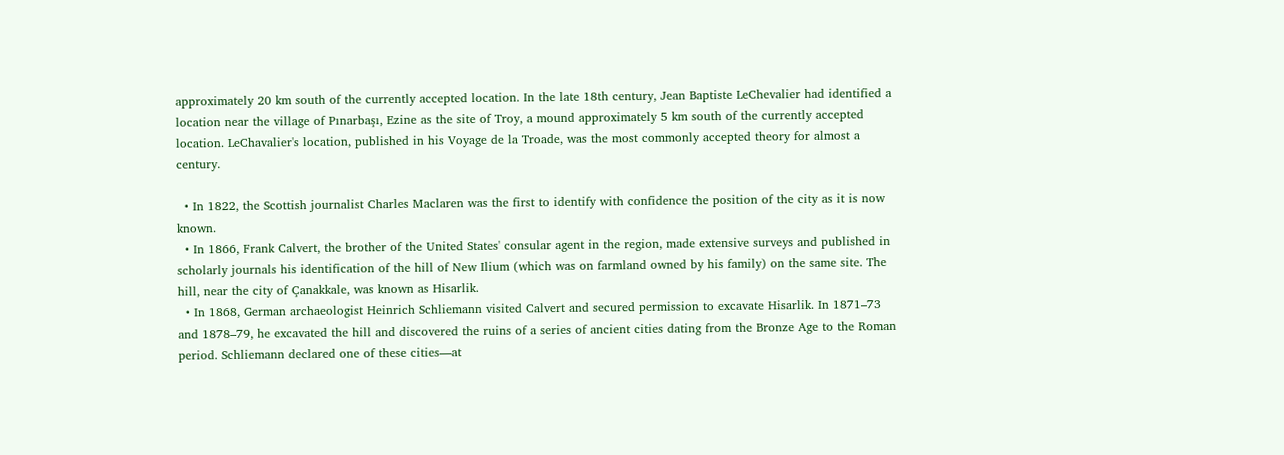approximately 20 km south of the currently accepted location. In the late 18th century, Jean Baptiste LeChevalier had identified a location near the village of Pınarbaşı, Ezine as the site of Troy, a mound approximately 5 km south of the currently accepted location. LeChavalier's location, published in his Voyage de la Troade, was the most commonly accepted theory for almost a century.

  • In 1822, the Scottish journalist Charles Maclaren was the first to identify with confidence the position of the city as it is now known.
  • In 1866, Frank Calvert, the brother of the United States' consular agent in the region, made extensive surveys and published in scholarly journals his identification of the hill of New Ilium (which was on farmland owned by his family) on the same site. The hill, near the city of Çanakkale, was known as Hisarlik.
  • In 1868, German archaeologist Heinrich Schliemann visited Calvert and secured permission to excavate Hisarlik. In 1871–73 and 1878–79, he excavated the hill and discovered the ruins of a series of ancient cities dating from the Bronze Age to the Roman period. Schliemann declared one of these cities—at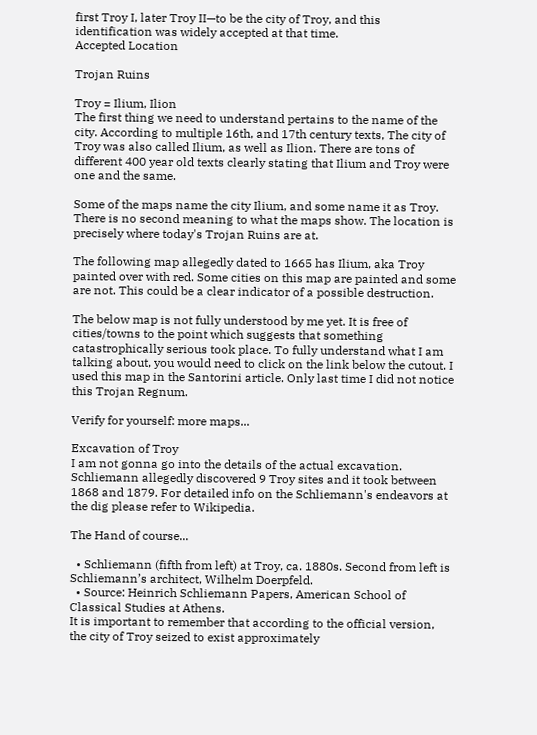first Troy I, later Troy II—to be the city of Troy, and this identification was widely accepted at that time.
Accepted Location

Trojan Ruins

Troy = Ilium, Ilion
The first thing we need to understand pertains to the name of the city. According to multiple 16th, and 17th century texts, The city of Troy was also called Ilium, as well as Ilion. There are tons of different 400 year old texts clearly stating that Ilium and Troy were one and the same.

Some of the maps name the city Ilium, and some name it as Troy. There is no second meaning to what the maps show. The location is precisely where today's Trojan Ruins are at.

The following map allegedly dated to 1665 has Ilium, aka Troy painted over with red. Some cities on this map are painted and some are not. This could be a clear indicator of a possible destruction.

The below map is not fully understood by me yet. It is free of cities/towns to the point which suggests that something catastrophically serious took place. To fully understand what I am talking about, you would need to click on the link below the cutout. I used this map in the Santorini article. Only last time I did not notice this Trojan Regnum.

Verify for yourself: more maps...

Excavation of Troy
I am not gonna go into the details of the actual excavation. Schliemann allegedly discovered 9 Troy sites and it took between 1868 and 1879. For detailed info on the Schliemann's endeavors at the dig please refer to Wikipedia.

The Hand of course...

  • Schliemann (fifth from left) at Troy, ca. 1880s. Second from left is Schliemann’s architect, Wilhelm Doerpfeld.
  • Source: Heinrich Schliemann Papers, American School of Classical Studies at Athens.
It is important to remember that according to the official version, the city of Troy seized to exist approximately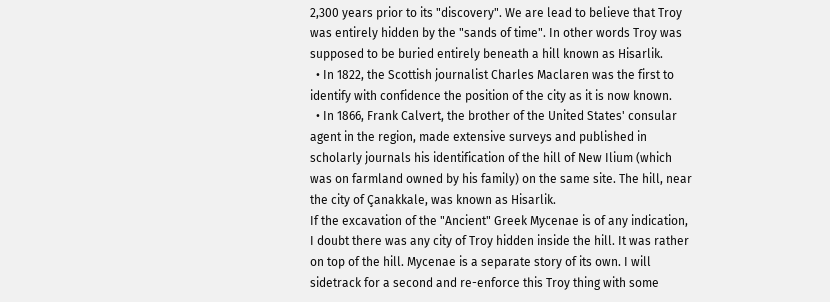2,300 years prior to its "discovery". We are lead to believe that Troy was entirely hidden by the "sands of time". In other words Troy was supposed to be buried entirely beneath a hill known as Hisarlik.
  • In 1822, the Scottish journalist Charles Maclaren was the first to identify with confidence the position of the city as it is now known.
  • In 1866, Frank Calvert, the brother of the United States' consular agent in the region, made extensive surveys and published in scholarly journals his identification of the hill of New Ilium (which was on farmland owned by his family) on the same site. The hill, near the city of Çanakkale, was known as Hisarlik.
If the excavation of the "Ancient" Greek Mycenae is of any indication, I doubt there was any city of Troy hidden inside the hill. It was rather on top of the hill. Mycenae is a separate story of its own. I will sidetrack for a second and re-enforce this Troy thing with some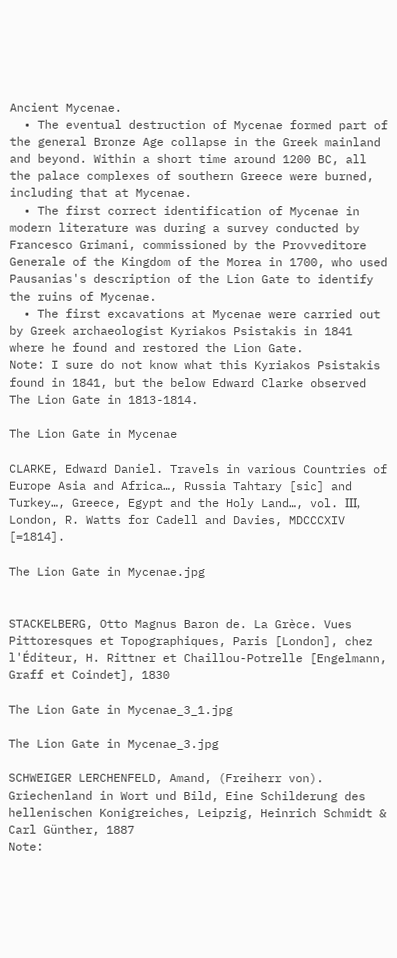Ancient Mycenae.
  • The eventual destruction of Mycenae formed part of the general Bronze Age collapse in the Greek mainland and beyond. Within a short time around 1200 BC, all the palace complexes of southern Greece were burned, including that at Mycenae.
  • The first correct identification of Mycenae in modern literature was during a survey conducted by Francesco Grimani, commissioned by the Provveditore Generale of the Kingdom of the Morea in 1700, who used Pausanias's description of the Lion Gate to identify the ruins of Mycenae.
  • The first excavations at Mycenae were carried out by Greek archaeologist Kyriakos Psistakis in 1841 where he found and restored the Lion Gate.
Note: I sure do not know what this Kyriakos Psistakis found in 1841, but the below Edward Clarke observed The Lion Gate in 1813-1814.

The Lion Gate in Mycenae

CLARKE, Edward Daniel. Travels in various Countries of Europe Asia and Africa…, Russia Tahtary [sic] and Turkey…, Greece, Egypt and the Holy Land…, vol. ΙII, London, R. Watts for Cadell and Davies, MDCCCXIV [=1814].

The Lion Gate in Mycenae.jpg


STACKELBERG, Otto Magnus Baron de. La Grèce. Vues Pittoresques et Topographiques, Paris [London], chez l'Éditeur, H. Rittner et Chaillou-Potrelle [Engelmann, Graff et Coindet], 1830

The Lion Gate in Mycenae_3_1.jpg

The Lion Gate in Mycenae_3.jpg

SCHWEIGER LERCHENFELD, Amand, (Freiherr von). Griechenland in Wort und Bild, Eine Schilderung des hellenischen Konigreiches, Leipzig, Heinrich Schmidt & Carl Günther, 1887
Note: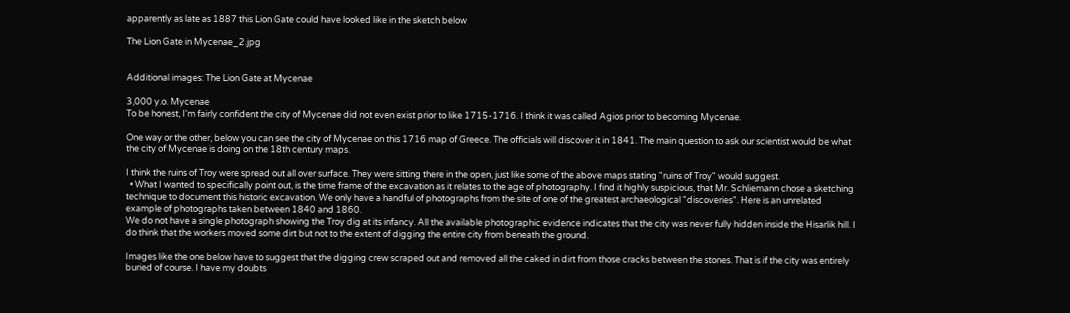apparently as late as 1887 this Lion Gate could have looked like in the sketch below

The Lion Gate in Mycenae_2.jpg


Additional images: The Lion Gate at Mycenae

3,000 y.o. Mycenae
To be honest, I'm fairly confident the city of Mycenae did not even exist prior to like 1715-1716. I think it was called Agios prior to becoming Mycenae.

One way or the other, below you can see the city of Mycenae on this 1716 map of Greece. The officials will discover it in 1841. The main question to ask our scientist would be what the city of Mycenae is doing on the 18th century maps.

I think the ruins of Troy were spread out all over surface. They were sitting there in the open, just like some of the above maps stating "ruins of Troy" would suggest.
  • What I wanted to specifically point out, is the time frame of the excavation as it relates to the age of photography. I find it highly suspicious, that Mr. Schliemann chose a sketching technique to document this historic excavation. We only have a handful of photographs from the site of one of the greatest archaeological "discoveries". Here is an unrelated example of photographs taken between 1840 and 1860.
We do not have a single photograph showing the Troy dig at its infancy. All the available photographic evidence indicates that the city was never fully hidden inside the Hisarlik hill. I do think that the workers moved some dirt but not to the extent of digging the entire city from beneath the ground.

Images like the one below have to suggest that the digging crew scraped out and removed all the caked in dirt from those cracks between the stones. That is if the city was entirely buried of course. I have my doubts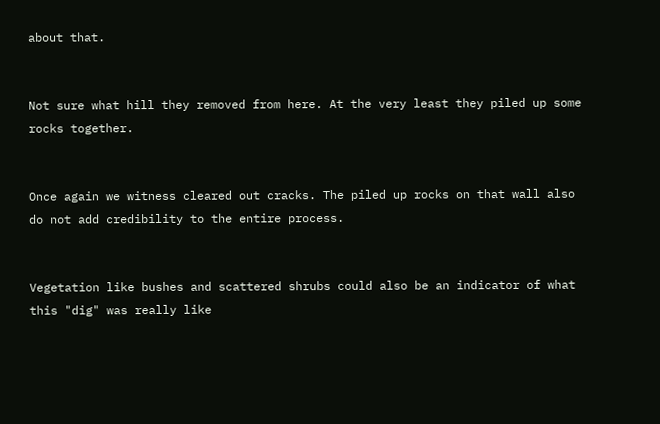about that.


Not sure what hill they removed from here. At the very least they piled up some rocks together.


Once again we witness cleared out cracks. The piled up rocks on that wall also do not add credibility to the entire process.


Vegetation like bushes and scattered shrubs could also be an indicator of what this "dig" was really like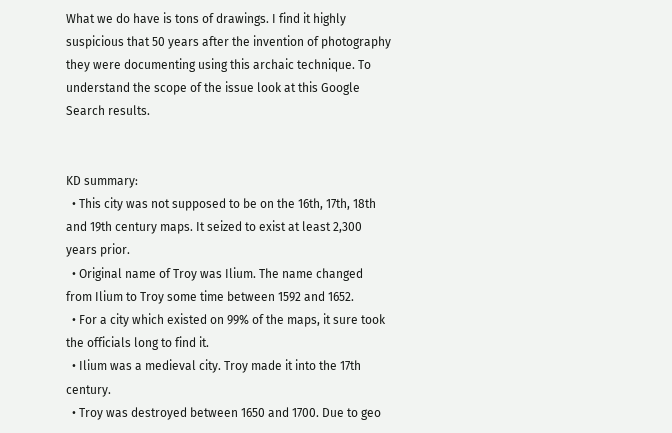What we do have is tons of drawings. I find it highly suspicious that 50 years after the invention of photography they were documenting using this archaic technique. To understand the scope of the issue look at this Google Search results.


KD summary:
  • This city was not supposed to be on the 16th, 17th, 18th and 19th century maps. It seized to exist at least 2,300 years prior.
  • Original name of Troy was Ilium. The name changed from Ilium to Troy some time between 1592 and 1652.
  • For a city which existed on 99% of the maps, it sure took the officials long to find it.
  • Ilium was a medieval city. Troy made it into the 17th century.
  • Troy was destroyed between 1650 and 1700. Due to geo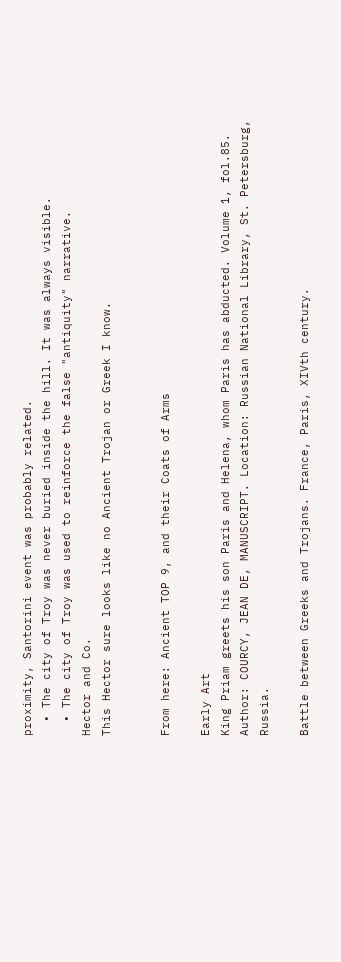proximity, Santorini event was probably related.
  • The city of Troy was never buried inside the hill. It was always visible.
  • The city of Troy was used to reinforce the false "antiquity" narrative.
Hector and Co.
This Hector sure looks like no Ancient Trojan or Greek I know.


From here: Ancient TOP 9, and their Coats of Arms

Early Art
King Priam greets his son Paris and Helena, whom Paris has abducted. Volume 1, fol.85. Author: COURCY, JEAN DE, MANUSCRIPT. Location: Russian National Library, St. Petersburg, Russia.

Battle between Greeks and Trojans. France, Paris, XIVth century.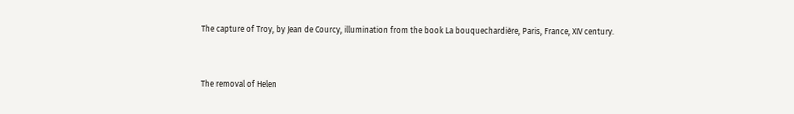The capture of Troy, by Jean de Courcy, illumination from the book La bouquechardière, Paris, France, XIV century.


The removal of Helen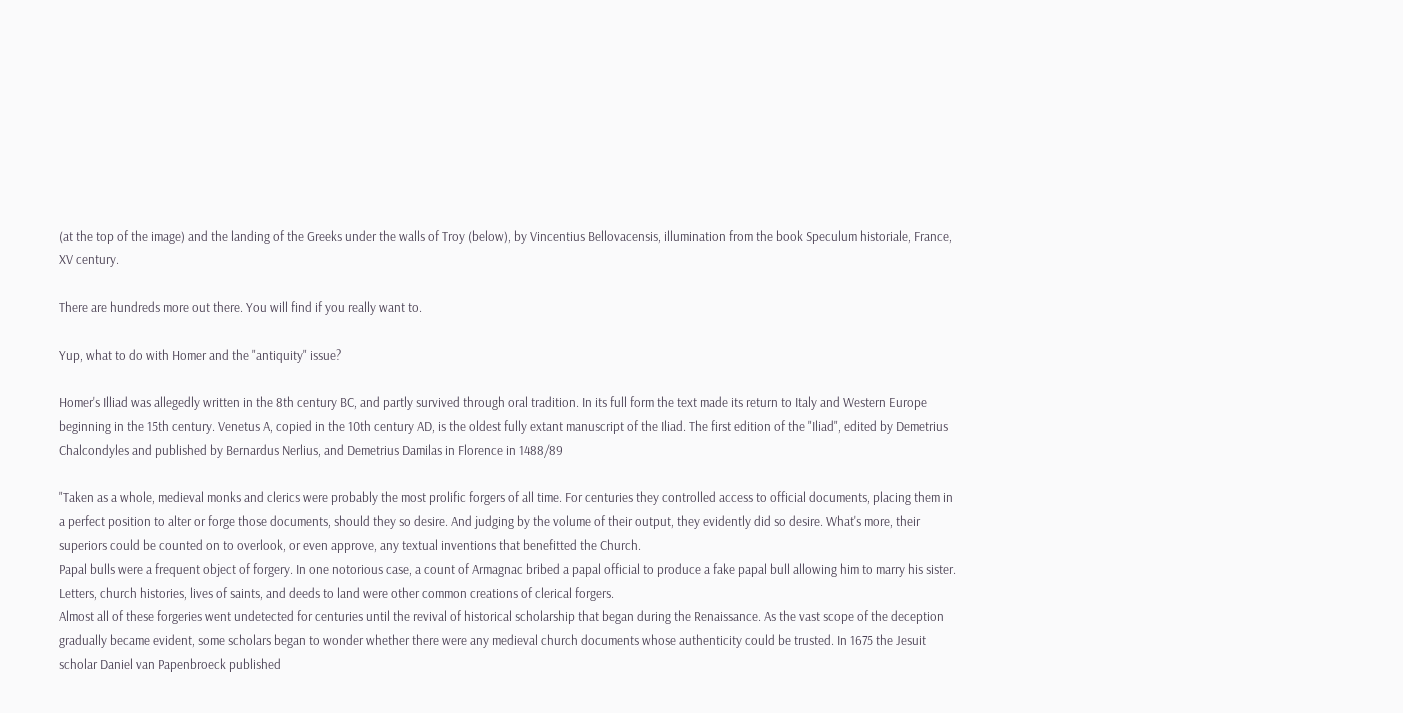(at the top of the image) and the landing of the Greeks under the walls of Troy (below), by Vincentius Bellovacensis, illumination from the book Speculum historiale, France, XV century.

There are hundreds more out there. You will find if you really want to.

Yup, what to do with Homer and the "antiquity" issue?

Homer's Illiad was allegedly written in the 8th century BC, and partly survived through oral tradition. In its full form the text made its return to Italy and Western Europe beginning in the 15th century. Venetus A, copied in the 10th century AD, is the oldest fully extant manuscript of the Iliad. The first edition of the "Iliad", edited by Demetrius Chalcondyles and published by Bernardus Nerlius, and Demetrius Damilas in Florence in 1488/89

"Taken as a whole, medieval monks and clerics were probably the most prolific forgers of all time. For centuries they controlled access to official documents, placing them in a perfect position to alter or forge those documents, should they so desire. And judging by the volume of their output, they evidently did so desire. What's more, their superiors could be counted on to overlook, or even approve, any textual inventions that benefitted the Church.
Papal bulls were a frequent object of forgery. In one notorious case, a count of Armagnac bribed a papal official to produce a fake papal bull allowing him to marry his sister. Letters, church histories, lives of saints, and deeds to land were other common creations of clerical forgers.
Almost all of these forgeries went undetected for centuries until the revival of historical scholarship that began during the Renaissance. As the vast scope of the deception gradually became evident, some scholars began to wonder whether there were any medieval church documents whose authenticity could be trusted. In 1675 the Jesuit scholar Daniel van Papenbroeck published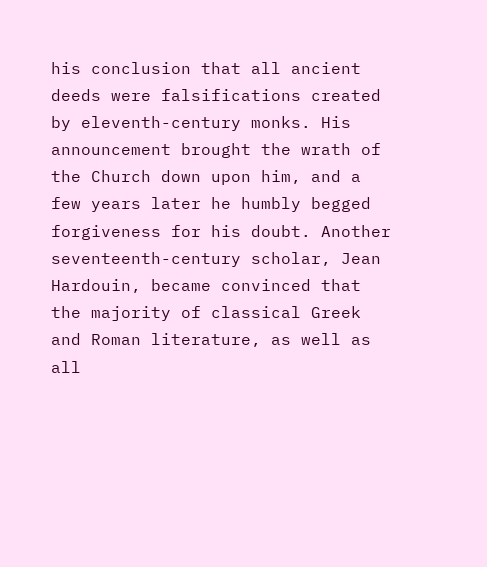his conclusion that all ancient deeds were falsifications created by eleventh-century monks. His announcement brought the wrath of the Church down upon him, and a few years later he humbly begged forgiveness for his doubt. Another seventeenth-century scholar, Jean Hardouin, became convinced that the majority of classical Greek and Roman literature, as well as all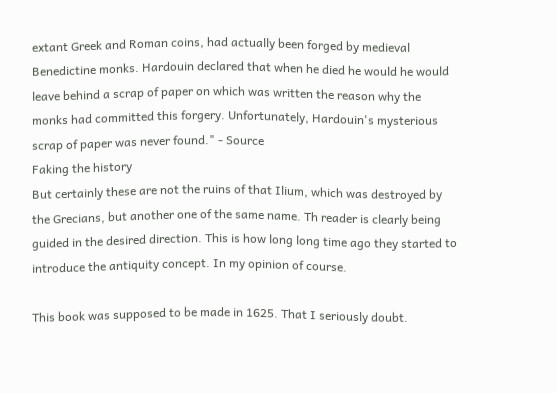extant Greek and Roman coins, had actually been forged by medieval Benedictine monks. Hardouin declared that when he died he would he would leave behind a scrap of paper on which was written the reason why the monks had committed this forgery. Unfortunately, Hardouin's mysterious scrap of paper was never found." - Source
Faking the history
But certainly these are not the ruins of that Ilium, which was destroyed by the Grecians, but another one of the same name. Th reader is clearly being guided in the desired direction. This is how long long time ago they started to introduce the antiquity concept. In my opinion of course.

This book was supposed to be made in 1625. That I seriously doubt.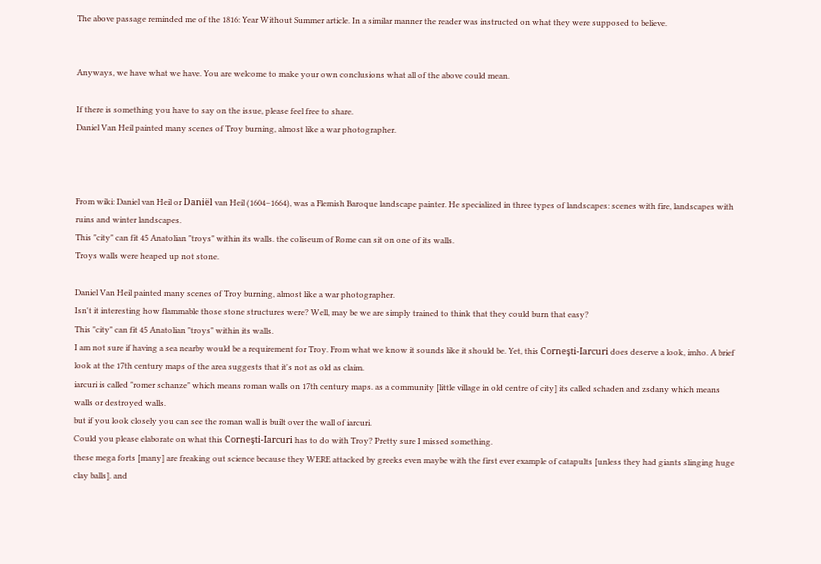The above passage reminded me of the 1816: Year Without Summer article. In a similar manner the reader was instructed on what they were supposed to believe.


Anyways, we have what we have. You are welcome to make your own conclusions what all of the above could mean.

If there is something you have to say on the issue, please feel free to share.
Daniel Van Heil painted many scenes of Troy burning, almost like a war photographer.



From wiki: Daniel van Heil or Daniël van Heil (1604–1664), was a Flemish Baroque landscape painter. He specialized in three types of landscapes: scenes with fire, landscapes with ruins and winter landscapes.
This "city" can fit 45 Anatolian "troys" within its walls. the coliseum of Rome can sit on one of its walls.
Troys walls were heaped up not stone.

Daniel Van Heil painted many scenes of Troy burning, almost like a war photographer.
Isn't it interesting how flammable those stone structures were? Well, may be we are simply trained to think that they could burn that easy?
This "city" can fit 45 Anatolian "troys" within its walls.
I am not sure if having a sea nearby would be a requirement for Troy. From what we know it sounds like it should be. Yet, this Corneşti-Iarcuri does deserve a look, imho. A brief look at the 17th century maps of the area suggests that it's not as old as claim.
iarcuri is called "romer schanze" which means roman walls on 17th century maps. as a community [little village in old centre of city] its called schaden and zsdany which means walls or destroyed walls.
but if you look closely you can see the roman wall is built over the wall of iarcuri.
Could you please elaborate on what this Corneşti-Iarcuri has to do with Troy? Pretty sure I missed something.
these mega forts [many] are freaking out science because they WERE attacked by greeks even maybe with the first ever example of catapults [unless they had giants slinging huge clay balls]. and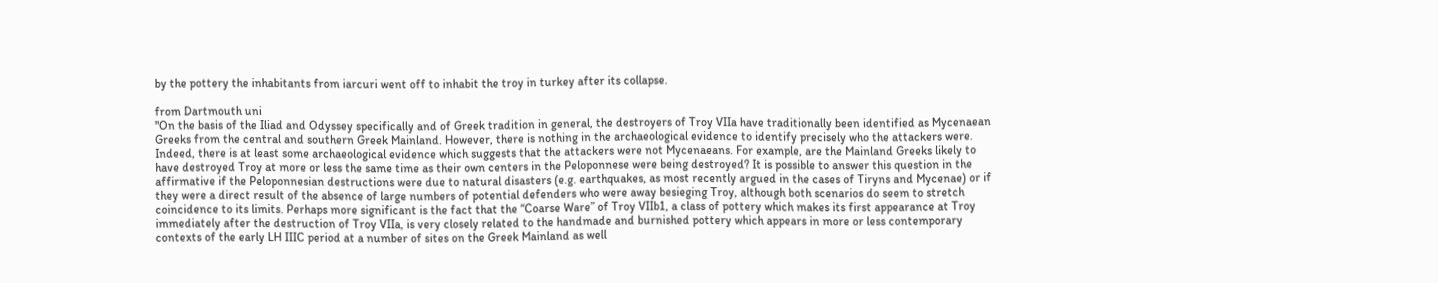by the pottery the inhabitants from iarcuri went off to inhabit the troy in turkey after its collapse.

from Dartmouth uni
"On the basis of the Iliad and Odyssey specifically and of Greek tradition in general, the destroyers of Troy VIIa have traditionally been identified as Mycenaean Greeks from the central and southern Greek Mainland. However, there is nothing in the archaeological evidence to identify precisely who the attackers were. Indeed, there is at least some archaeological evidence which suggests that the attackers were not Mycenaeans. For example, are the Mainland Greeks likely to have destroyed Troy at more or less the same time as their own centers in the Peloponnese were being destroyed? It is possible to answer this question in the affirmative if the Peloponnesian destructions were due to natural disasters (e.g. earthquakes, as most recently argued in the cases of Tiryns and Mycenae) or if they were a direct result of the absence of large numbers of potential defenders who were away besieging Troy, although both scenarios do seem to stretch coincidence to its limits. Perhaps more significant is the fact that the “Coarse Ware” of Troy VIIb1, a class of pottery which makes its first appearance at Troy immediately after the destruction of Troy VIIa, is very closely related to the handmade and burnished pottery which appears in more or less contemporary contexts of the early LH IIIC period at a number of sites on the Greek Mainland as well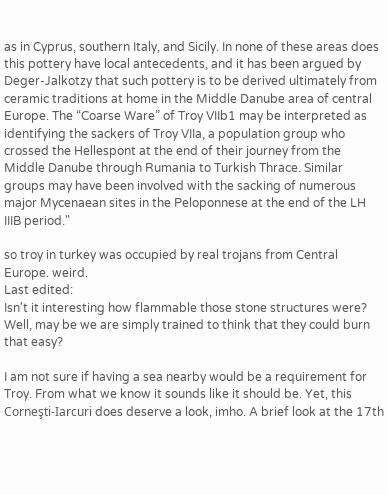as in Cyprus, southern Italy, and Sicily. In none of these areas does this pottery have local antecedents, and it has been argued by Deger-Jalkotzy that such pottery is to be derived ultimately from ceramic traditions at home in the Middle Danube area of central Europe. The “Coarse Ware” of Troy VIIb1 may be interpreted as identifying the sackers of Troy VIIa, a population group who crossed the Hellespont at the end of their journey from the Middle Danube through Rumania to Turkish Thrace. Similar groups may have been involved with the sacking of numerous major Mycenaean sites in the Peloponnese at the end of the LH IIIB period."

so troy in turkey was occupied by real trojans from Central Europe. weird.
Last edited:
Isn't it interesting how flammable those stone structures were? Well, may be we are simply trained to think that they could burn that easy?

I am not sure if having a sea nearby would be a requirement for Troy. From what we know it sounds like it should be. Yet, this Corneşti-Iarcuri does deserve a look, imho. A brief look at the 17th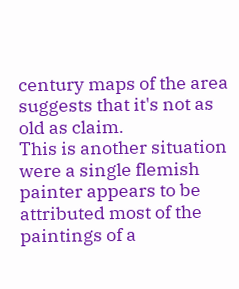century maps of the area suggests that it's not as old as claim.
This is another situation were a single flemish painter appears to be attributed most of the paintings of a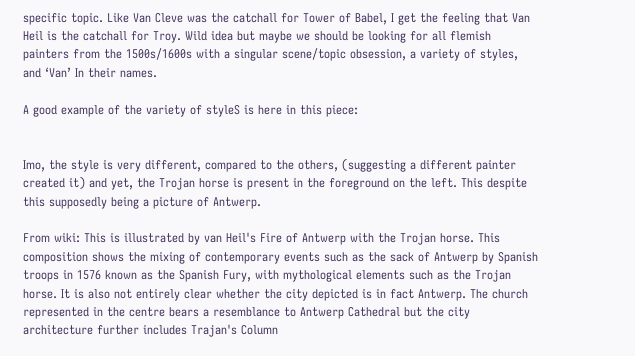specific topic. Like Van Cleve was the catchall for Tower of Babel, I get the feeling that Van Heil is the catchall for Troy. Wild idea but maybe we should be looking for all flemish painters from the 1500s/1600s with a singular scene/topic obsession, a variety of styles, and ‘Van’ In their names.

A good example of the variety of styleS is here in this piece:


Imo, the style is very different, compared to the others, (suggesting a different painter created it) and yet, the Trojan horse is present in the foreground on the left. This despite this supposedly being a picture of Antwerp.

From wiki: This is illustrated by van Heil's Fire of Antwerp with the Trojan horse. This composition shows the mixing of contemporary events such as the sack of Antwerp by Spanish troops in 1576 known as the Spanish Fury, with mythological elements such as the Trojan horse. It is also not entirely clear whether the city depicted is in fact Antwerp. The church represented in the centre bears a resemblance to Antwerp Cathedral but the city architecture further includes Trajan's Column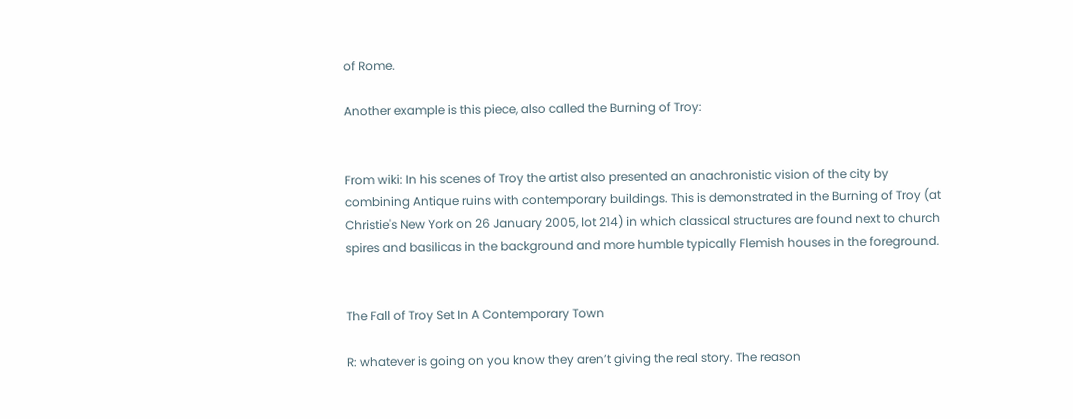of Rome.

Another example is this piece, also called the Burning of Troy:


From wiki: In his scenes of Troy the artist also presented an anachronistic vision of the city by combining Antique ruins with contemporary buildings. This is demonstrated in the Burning of Troy (at Christie's New York on 26 January 2005, lot 214) in which classical structures are found next to church spires and basilicas in the background and more humble typically Flemish houses in the foreground.


The Fall of Troy Set In A Contemporary Town

R: whatever is going on you know they aren’t giving the real story. The reason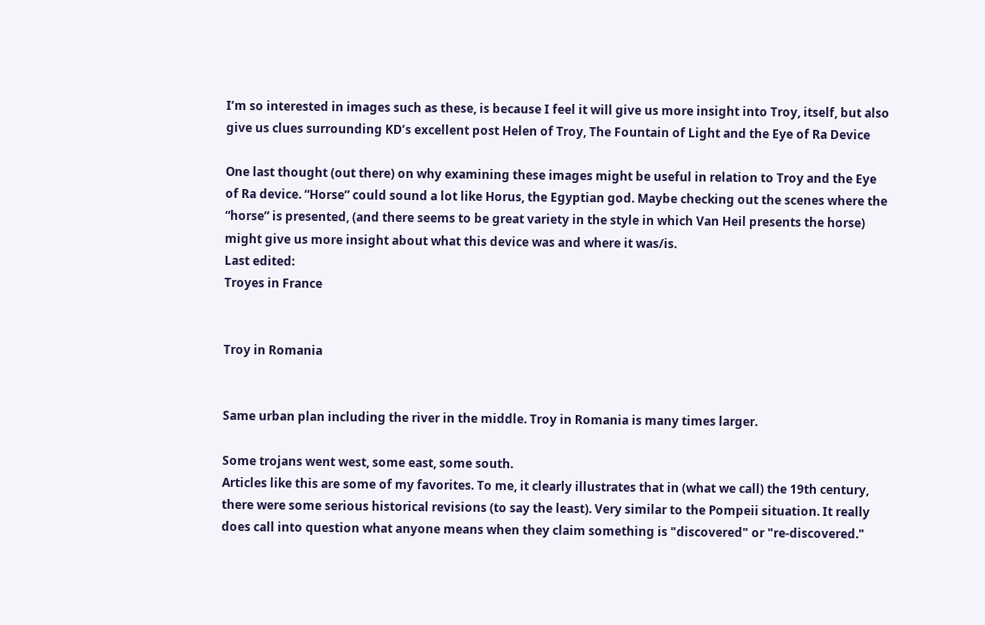I’m so interested in images such as these, is because I feel it will give us more insight into Troy, itself, but also give us clues surrounding KD’s excellent post Helen of Troy, The Fountain of Light and the Eye of Ra Device

One last thought (out there) on why examining these images might be useful in relation to Troy and the Eye of Ra device. “Horse” could sound a lot like Horus, the Egyptian god. Maybe checking out the scenes where the “horse” is presented, (and there seems to be great variety in the style in which Van Heil presents the horse) might give us more insight about what this device was and where it was/is.
Last edited:
Troyes in France


Troy in Romania


Same urban plan including the river in the middle. Troy in Romania is many times larger.

Some trojans went west, some east, some south.
Articles like this are some of my favorites. To me, it clearly illustrates that in (what we call) the 19th century, there were some serious historical revisions (to say the least). Very similar to the Pompeii situation. It really does call into question what anyone means when they claim something is "discovered" or "re-discovered."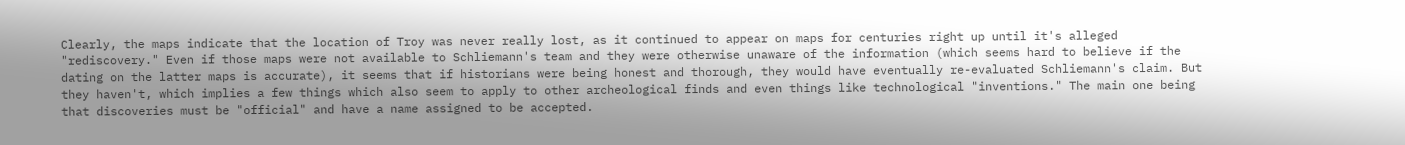Clearly, the maps indicate that the location of Troy was never really lost, as it continued to appear on maps for centuries right up until it's alleged "rediscovery." Even if those maps were not available to Schliemann's team and they were otherwise unaware of the information (which seems hard to believe if the dating on the latter maps is accurate), it seems that if historians were being honest and thorough, they would have eventually re-evaluated Schliemann's claim. But they haven't, which implies a few things which also seem to apply to other archeological finds and even things like technological "inventions." The main one being that discoveries must be "official" and have a name assigned to be accepted.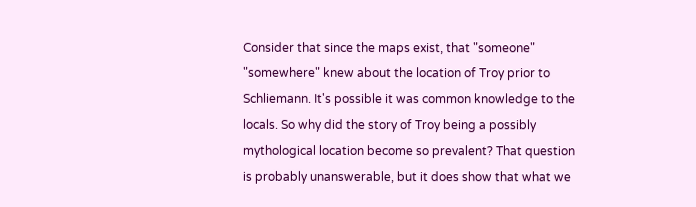Consider that since the maps exist, that "someone" "somewhere" knew about the location of Troy prior to Schliemann. It's possible it was common knowledge to the locals. So why did the story of Troy being a possibly mythological location become so prevalent? That question is probably unanswerable, but it does show that what we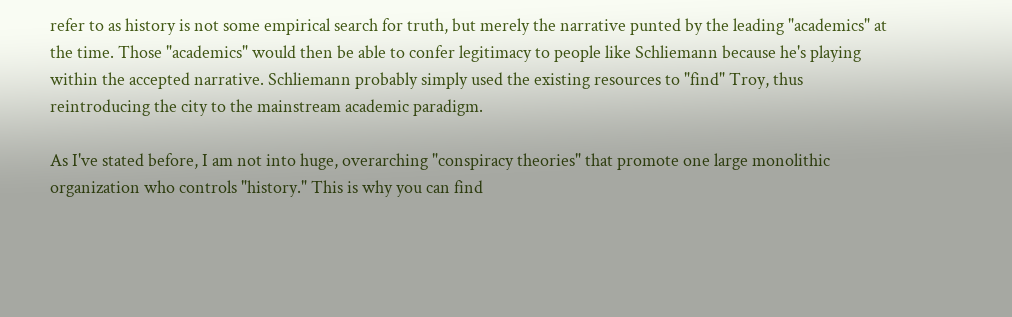refer to as history is not some empirical search for truth, but merely the narrative punted by the leading "academics" at the time. Those "academics" would then be able to confer legitimacy to people like Schliemann because he's playing within the accepted narrative. Schliemann probably simply used the existing resources to "find" Troy, thus reintroducing the city to the mainstream academic paradigm.

As I've stated before, I am not into huge, overarching "conspiracy theories" that promote one large monolithic organization who controls "history." This is why you can find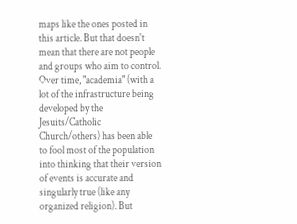maps like the ones posted in this article. But that doesn't mean that there are not people and groups who aim to control. Over time, "academia" (with a lot of the infrastructure being developed by the Jesuits/Catholic Church/others) has been able to fool most of the population into thinking that their version of events is accurate and singularly true (like any organized religion). But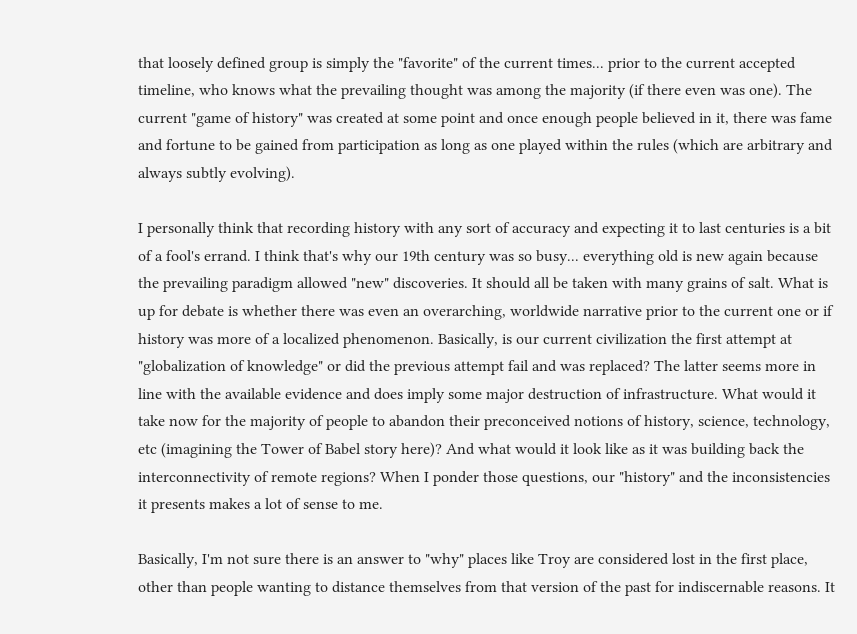that loosely defined group is simply the "favorite" of the current times... prior to the current accepted timeline, who knows what the prevailing thought was among the majority (if there even was one). The current "game of history" was created at some point and once enough people believed in it, there was fame and fortune to be gained from participation as long as one played within the rules (which are arbitrary and always subtly evolving).

I personally think that recording history with any sort of accuracy and expecting it to last centuries is a bit of a fool's errand. I think that's why our 19th century was so busy... everything old is new again because the prevailing paradigm allowed "new" discoveries. It should all be taken with many grains of salt. What is up for debate is whether there was even an overarching, worldwide narrative prior to the current one or if history was more of a localized phenomenon. Basically, is our current civilization the first attempt at "globalization of knowledge" or did the previous attempt fail and was replaced? The latter seems more in line with the available evidence and does imply some major destruction of infrastructure. What would it take now for the majority of people to abandon their preconceived notions of history, science, technology, etc (imagining the Tower of Babel story here)? And what would it look like as it was building back the interconnectivity of remote regions? When I ponder those questions, our "history" and the inconsistencies it presents makes a lot of sense to me.

Basically, I'm not sure there is an answer to "why" places like Troy are considered lost in the first place, other than people wanting to distance themselves from that version of the past for indiscernable reasons. It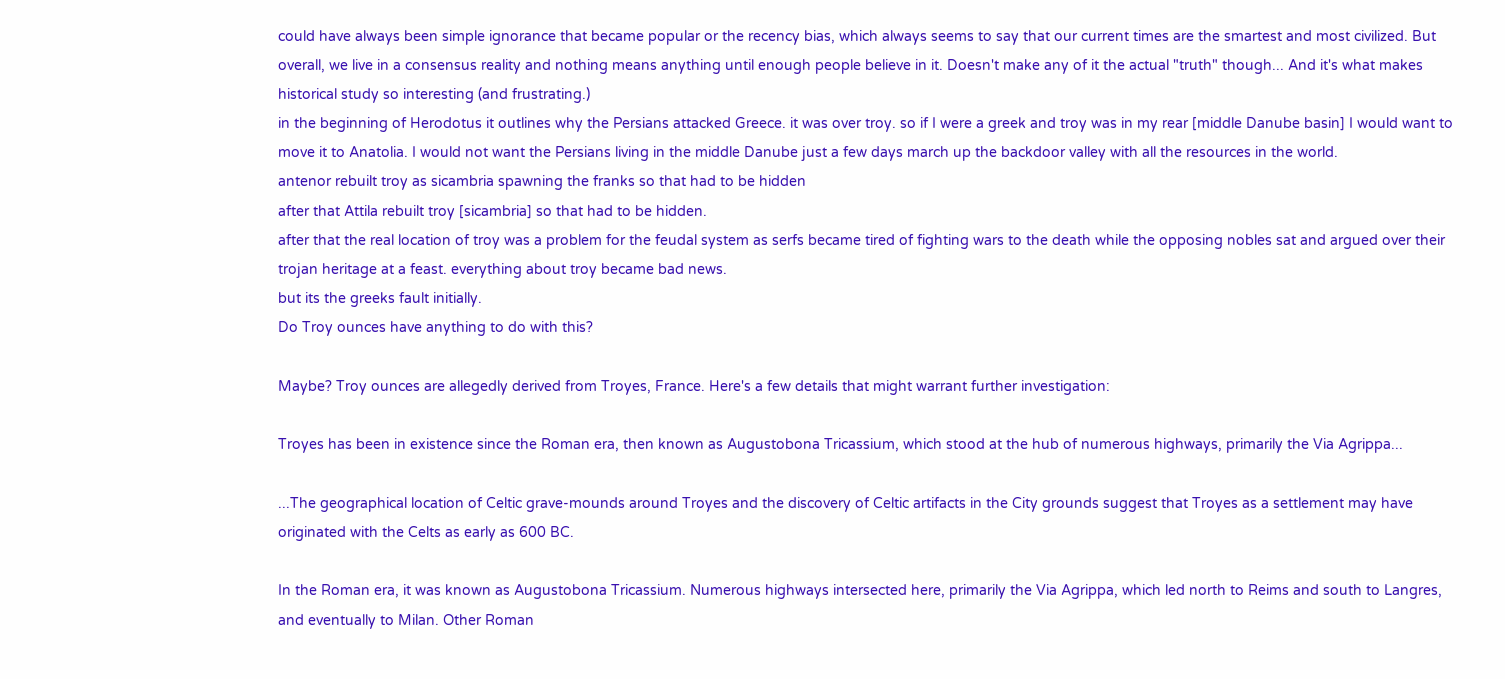could have always been simple ignorance that became popular or the recency bias, which always seems to say that our current times are the smartest and most civilized. But overall, we live in a consensus reality and nothing means anything until enough people believe in it. Doesn't make any of it the actual "truth" though... And it's what makes historical study so interesting (and frustrating.)
in the beginning of Herodotus it outlines why the Persians attacked Greece. it was over troy. so if I were a greek and troy was in my rear [middle Danube basin] I would want to move it to Anatolia. I would not want the Persians living in the middle Danube just a few days march up the backdoor valley with all the resources in the world.
antenor rebuilt troy as sicambria spawning the franks so that had to be hidden
after that Attila rebuilt troy [sicambria] so that had to be hidden.
after that the real location of troy was a problem for the feudal system as serfs became tired of fighting wars to the death while the opposing nobles sat and argued over their trojan heritage at a feast. everything about troy became bad news.
but its the greeks fault initially.
Do Troy ounces have anything to do with this?

Maybe? Troy ounces are allegedly derived from Troyes, France. Here's a few details that might warrant further investigation:

Troyes has been in existence since the Roman era, then known as Augustobona Tricassium, which stood at the hub of numerous highways, primarily the Via Agrippa...

...The geographical location of Celtic grave-mounds around Troyes and the discovery of Celtic artifacts in the City grounds suggest that Troyes as a settlement may have originated with the Celts as early as 600 BC.

In the Roman era, it was known as Augustobona Tricassium. Numerous highways intersected here, primarily the Via Agrippa, which led north to Reims and south to Langres, and eventually to Milan. Other Roman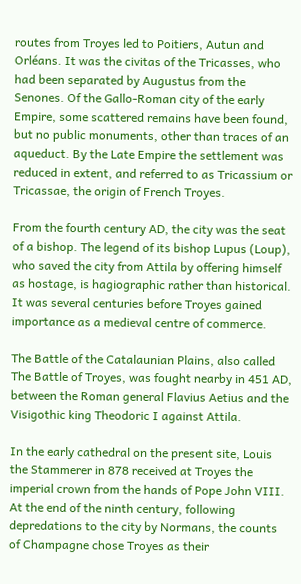routes from Troyes led to Poitiers, Autun and Orléans. It was the civitas of the Tricasses, who had been separated by Augustus from the Senones. Of the Gallo-Roman city of the early Empire, some scattered remains have been found, but no public monuments, other than traces of an aqueduct. By the Late Empire the settlement was reduced in extent, and referred to as Tricassium or Tricassae, the origin of French Troyes.

From the fourth century AD, the city was the seat of a bishop. The legend of its bishop Lupus (Loup), who saved the city from Attila by offering himself as hostage, is hagiographic rather than historical. It was several centuries before Troyes gained importance as a medieval centre of commerce.

The Battle of the Catalaunian Plains, also called The Battle of Troyes, was fought nearby in 451 AD, between the Roman general Flavius Aetius and the Visigothic king Theodoric I against Attila.

In the early cathedral on the present site, Louis the Stammerer in 878 received at Troyes the imperial crown from the hands of Pope John VIII. At the end of the ninth century, following depredations to the city by Normans, the counts of Champagne chose Troyes as their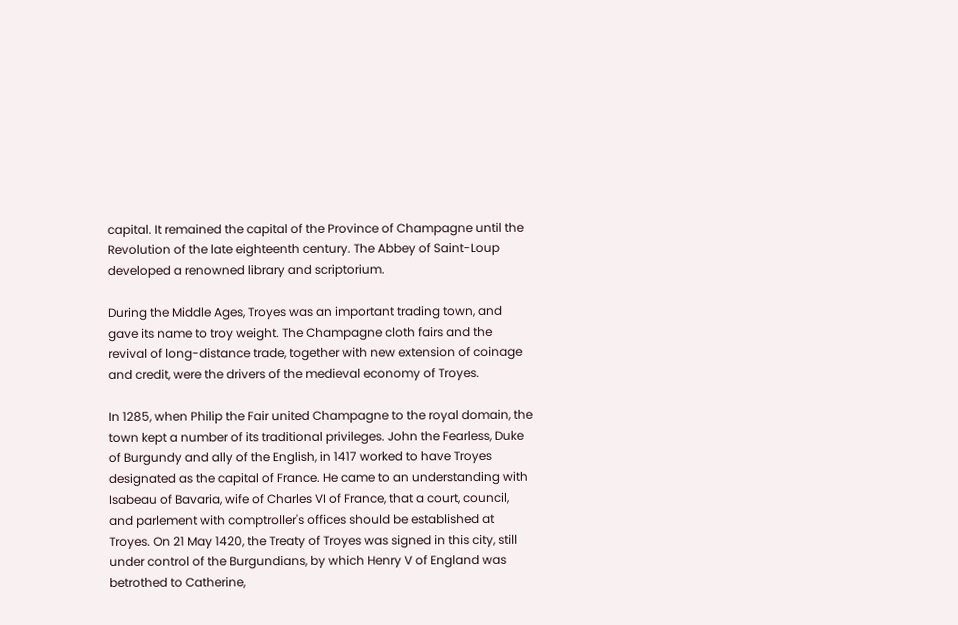capital. It remained the capital of the Province of Champagne until the Revolution of the late eighteenth century. The Abbey of Saint-Loup developed a renowned library and scriptorium.

During the Middle Ages, Troyes was an important trading town, and gave its name to troy weight. The Champagne cloth fairs and the revival of long-distance trade, together with new extension of coinage and credit, were the drivers of the medieval economy of Troyes.

In 1285, when Philip the Fair united Champagne to the royal domain, the town kept a number of its traditional privileges. John the Fearless, Duke of Burgundy and ally of the English, in 1417 worked to have Troyes designated as the capital of France. He came to an understanding with Isabeau of Bavaria, wife of Charles VI of France, that a court, council, and parlement with comptroller's offices should be established at Troyes. On 21 May 1420, the Treaty of Troyes was signed in this city, still under control of the Burgundians, by which Henry V of England was betrothed to Catherine,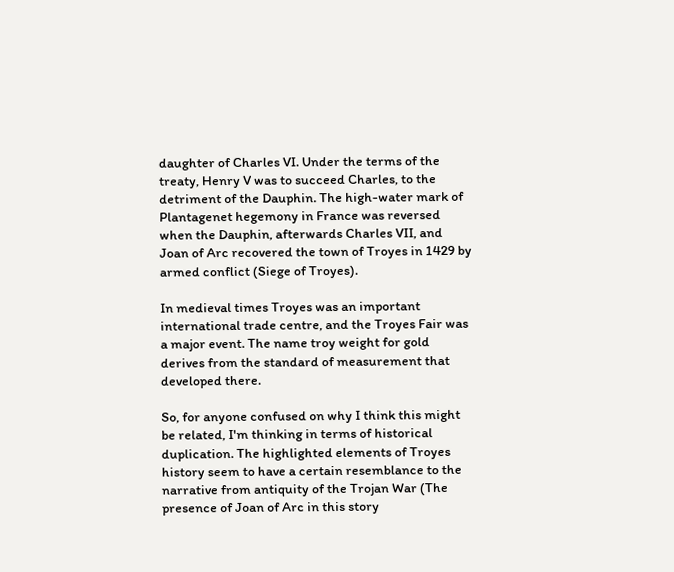daughter of Charles VI. Under the terms of the treaty, Henry V was to succeed Charles, to the detriment of the Dauphin. The high-water mark of Plantagenet hegemony in France was reversed when the Dauphin, afterwards Charles VII, and Joan of Arc recovered the town of Troyes in 1429 by armed conflict (Siege of Troyes).

In medieval times Troyes was an important international trade centre, and the Troyes Fair was a major event. The name troy weight for gold derives from the standard of measurement that developed there.

So, for anyone confused on why I think this might be related, I'm thinking in terms of historical duplication. The highlighted elements of Troyes history seem to have a certain resemblance to the narrative from antiquity of the Trojan War (The presence of Joan of Arc in this story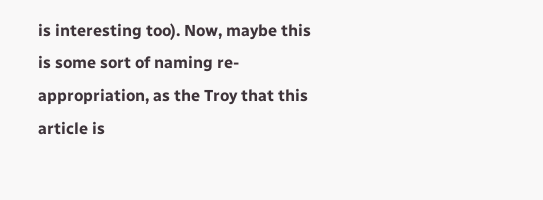is interesting too). Now, maybe this is some sort of naming re-appropriation, as the Troy that this article is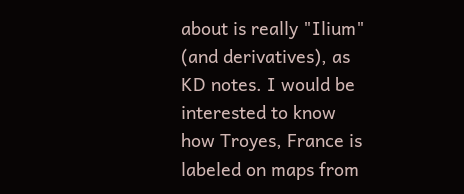about is really "Ilium" (and derivatives), as KD notes. I would be interested to know how Troyes, France is labeled on maps from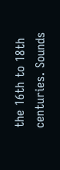the 16th to 18th centuries. Sounds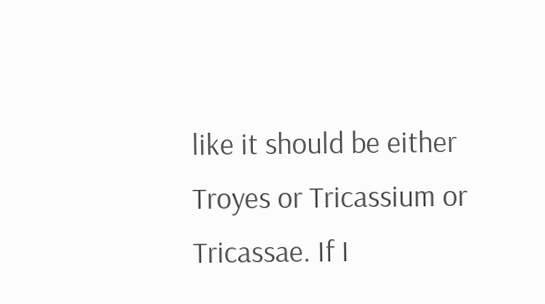like it should be either Troyes or Tricassium or Tricassae. If I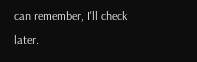can remember, I'll check later.